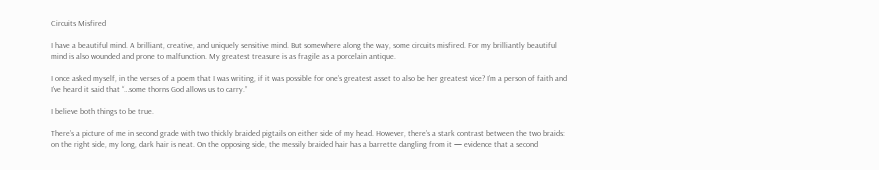Circuits Misfired

I have a beautiful mind. A brilliant, creative, and uniquely sensitive mind. But somewhere along the way, some circuits misfired. For my brilliantly beautiful mind is also wounded and prone to malfunction. My greatest treasure is as fragile as a porcelain antique.

I once asked myself, in the verses of a poem that I was writing, if it was possible for one’s greatest asset to also be her greatest vice? I’m a person of faith and I’ve heard it said that “…some thorns God allows us to carry.”

I believe both things to be true.

There’s a picture of me in second grade with two thickly braided pigtails on either side of my head. However, there’s a stark contrast between the two braids: on the right side, my long, dark hair is neat. On the opposing side, the messily braided hair has a barrette dangling from it — evidence that a second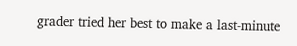grader tried her best to make a last-minute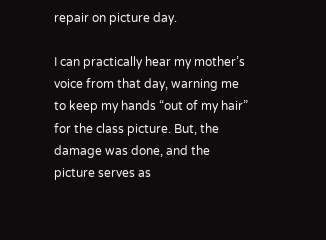repair on picture day.

I can practically hear my mother’s voice from that day, warning me to keep my hands “out of my hair” for the class picture. But, the damage was done, and the picture serves as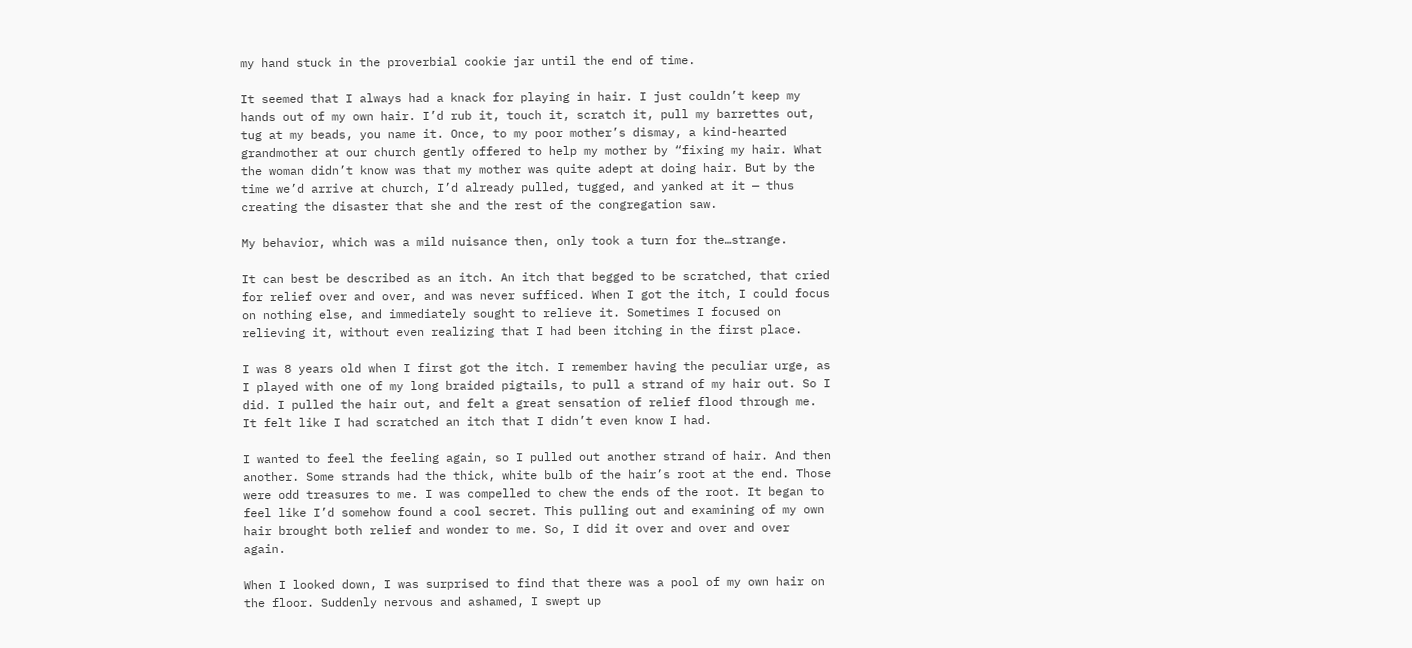my hand stuck in the proverbial cookie jar until the end of time.

It seemed that I always had a knack for playing in hair. I just couldn’t keep my hands out of my own hair. I’d rub it, touch it, scratch it, pull my barrettes out, tug at my beads, you name it. Once, to my poor mother’s dismay, a kind-hearted grandmother at our church gently offered to help my mother by “fixing my hair. What the woman didn’t know was that my mother was quite adept at doing hair. But by the time we’d arrive at church, I’d already pulled, tugged, and yanked at it — thus creating the disaster that she and the rest of the congregation saw.

My behavior, which was a mild nuisance then, only took a turn for the…strange.

It can best be described as an itch. An itch that begged to be scratched, that cried for relief over and over, and was never sufficed. When I got the itch, I could focus on nothing else, and immediately sought to relieve it. Sometimes I focused on relieving it, without even realizing that I had been itching in the first place.

I was 8 years old when I first got the itch. I remember having the peculiar urge, as I played with one of my long braided pigtails, to pull a strand of my hair out. So I did. I pulled the hair out, and felt a great sensation of relief flood through me. It felt like I had scratched an itch that I didn’t even know I had.

I wanted to feel the feeling again, so I pulled out another strand of hair. And then another. Some strands had the thick, white bulb of the hair’s root at the end. Those were odd treasures to me. I was compelled to chew the ends of the root. It began to feel like I’d somehow found a cool secret. This pulling out and examining of my own hair brought both relief and wonder to me. So, I did it over and over and over again.

When I looked down, I was surprised to find that there was a pool of my own hair on the floor. Suddenly nervous and ashamed, I swept up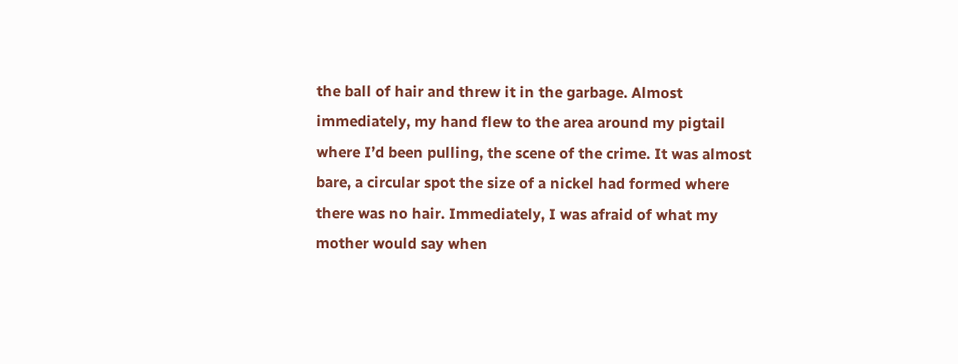the ball of hair and threw it in the garbage. Almost immediately, my hand flew to the area around my pigtail where I’d been pulling, the scene of the crime. It was almost bare, a circular spot the size of a nickel had formed where there was no hair. Immediately, I was afraid of what my mother would say when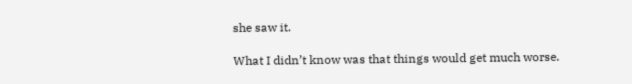she saw it.

What I didn’t know was that things would get much worse.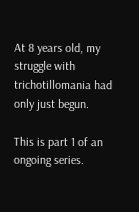At 8 years old, my struggle with trichotillomania had only just begun.

This is part 1 of an ongoing series.